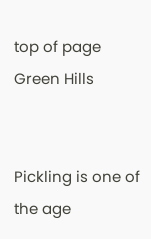top of page
Green Hills


Pickling is one of the age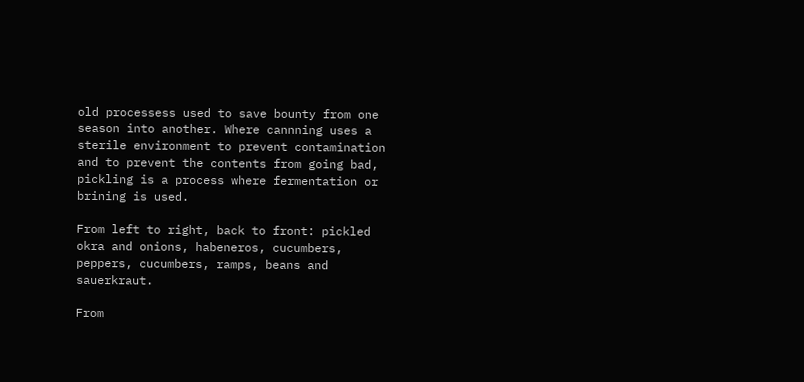old processess used to save bounty from one season into another. Where cannning uses a sterile environment to prevent contamination and to prevent the contents from going bad, pickling is a process where fermentation or brining is used.

From left to right, back to front: pickled okra and onions, habeneros, cucumbers, peppers, cucumbers, ramps, beans and sauerkraut.

From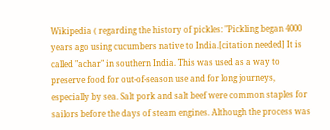Wikipedia ( regarding the history of pickles: "Pickling began 4000 years ago using cucumbers native to India.[citation needed] It is called "achar" in southern India. This was used as a way to preserve food for out-of-season use and for long journeys, especially by sea. Salt pork and salt beef were common staples for sailors before the days of steam engines. Although the process was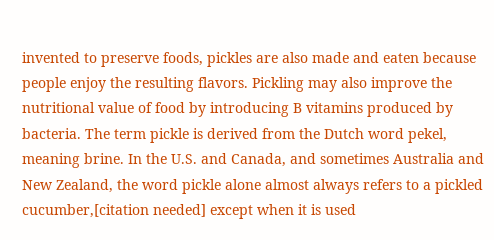invented to preserve foods, pickles are also made and eaten because people enjoy the resulting flavors. Pickling may also improve the nutritional value of food by introducing B vitamins produced by bacteria. The term pickle is derived from the Dutch word pekel, meaning brine. In the U.S. and Canada, and sometimes Australia and New Zealand, the word pickle alone almost always refers to a pickled cucumber,[citation needed] except when it is used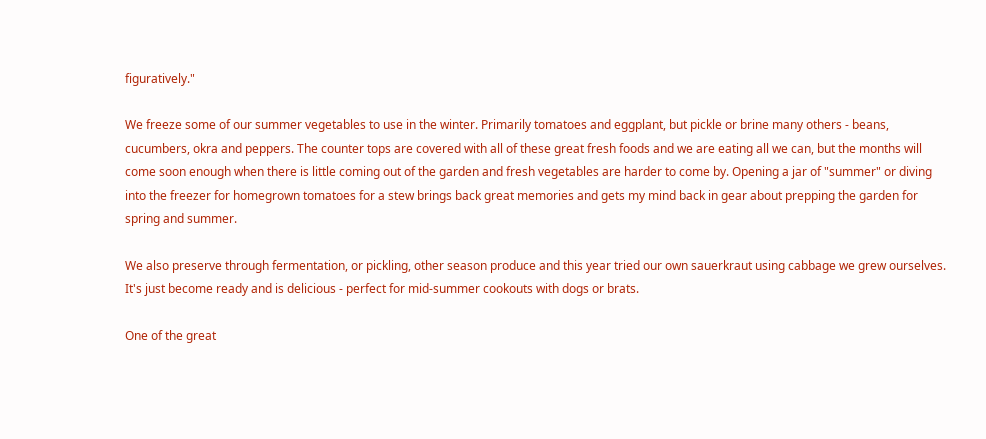figuratively."

We freeze some of our summer vegetables to use in the winter. Primarily tomatoes and eggplant, but pickle or brine many others - beans, cucumbers, okra and peppers. The counter tops are covered with all of these great fresh foods and we are eating all we can, but the months will come soon enough when there is little coming out of the garden and fresh vegetables are harder to come by. Opening a jar of "summer" or diving into the freezer for homegrown tomatoes for a stew brings back great memories and gets my mind back in gear about prepping the garden for spring and summer.

We also preserve through fermentation, or pickling, other season produce and this year tried our own sauerkraut using cabbage we grew ourselves. It's just become ready and is delicious - perfect for mid-summer cookouts with dogs or brats.

One of the great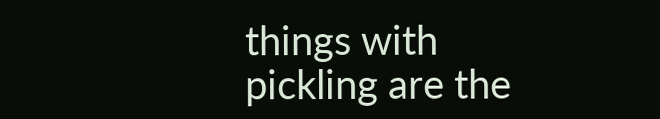things with pickling are the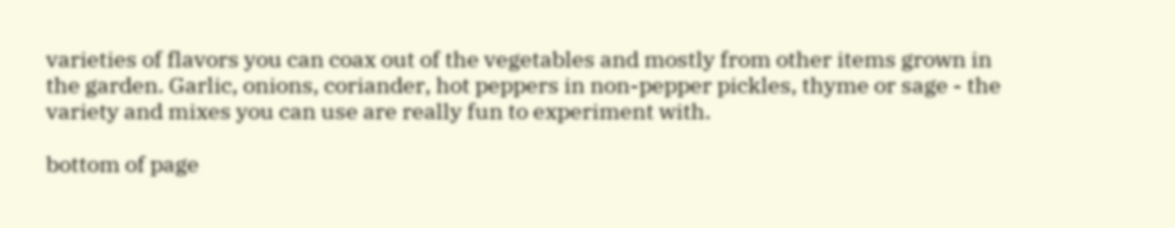varieties of flavors you can coax out of the vegetables and mostly from other items grown in the garden. Garlic, onions, coriander, hot peppers in non-pepper pickles, thyme or sage - the variety and mixes you can use are really fun to experiment with.

bottom of page